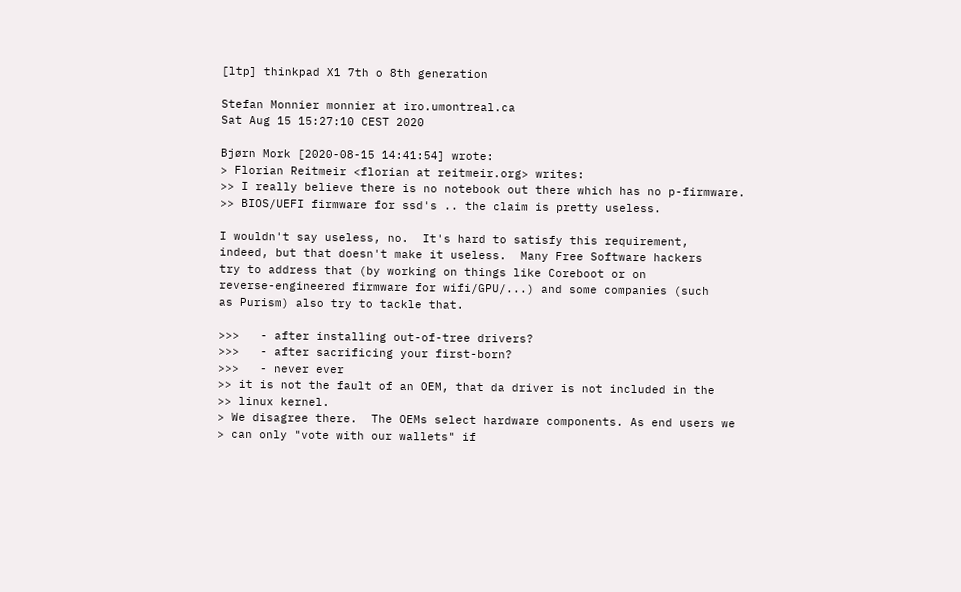[ltp] thinkpad X1 7th o 8th generation

Stefan Monnier monnier at iro.umontreal.ca
Sat Aug 15 15:27:10 CEST 2020

Bjørn Mork [2020-08-15 14:41:54] wrote:
> Florian Reitmeir <florian at reitmeir.org> writes:
>> I really believe there is no notebook out there which has no p-firmware.
>> BIOS/UEFI firmware for ssd's .. the claim is pretty useless.

I wouldn't say useless, no.  It's hard to satisfy this requirement,
indeed, but that doesn't make it useless.  Many Free Software hackers
try to address that (by working on things like Coreboot or on
reverse-engineered firmware for wifi/GPU/...) and some companies (such
as Purism) also try to tackle that.

>>>   - after installing out-of-tree drivers?
>>>   - after sacrificing your first-born?
>>>   - never ever
>> it is not the fault of an OEM, that da driver is not included in the
>> linux kernel.
> We disagree there.  The OEMs select hardware components. As end users we
> can only "vote with our wallets" if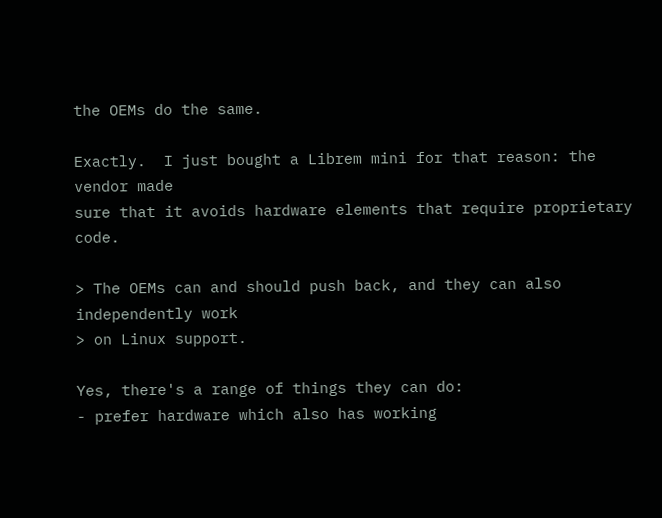the OEMs do the same.

Exactly.  I just bought a Librem mini for that reason: the vendor made
sure that it avoids hardware elements that require proprietary code.

> The OEMs can and should push back, and they can also independently work
> on Linux support.

Yes, there's a range of things they can do:
- prefer hardware which also has working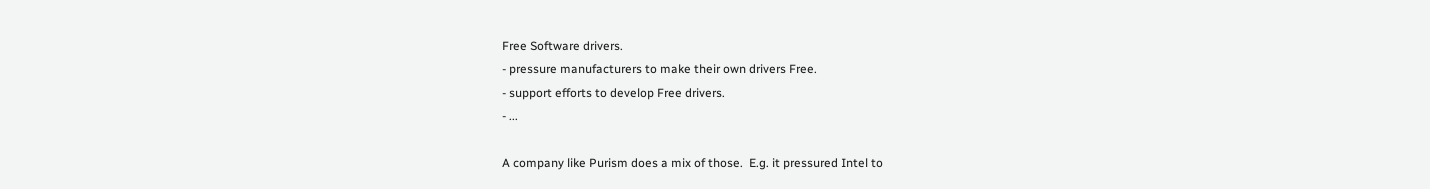Free Software drivers.
- pressure manufacturers to make their own drivers Free.
- support efforts to develop Free drivers.
- ...

A company like Purism does a mix of those.  E.g. it pressured Intel to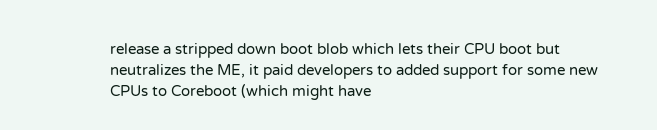release a stripped down boot blob which lets their CPU boot but
neutralizes the ME, it paid developers to added support for some new
CPUs to Coreboot (which might have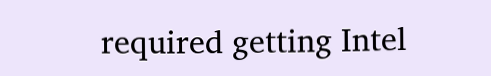required getting Intel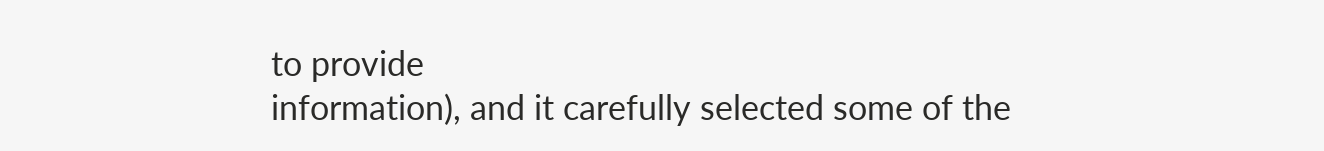to provide
information), and it carefully selected some of the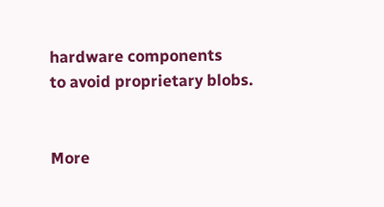hardware components
to avoid proprietary blobs.


More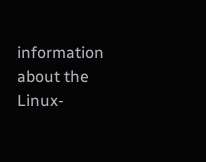information about the Linux-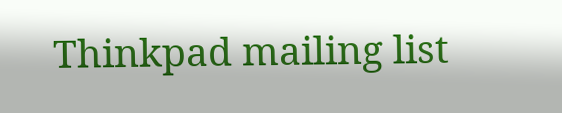Thinkpad mailing list